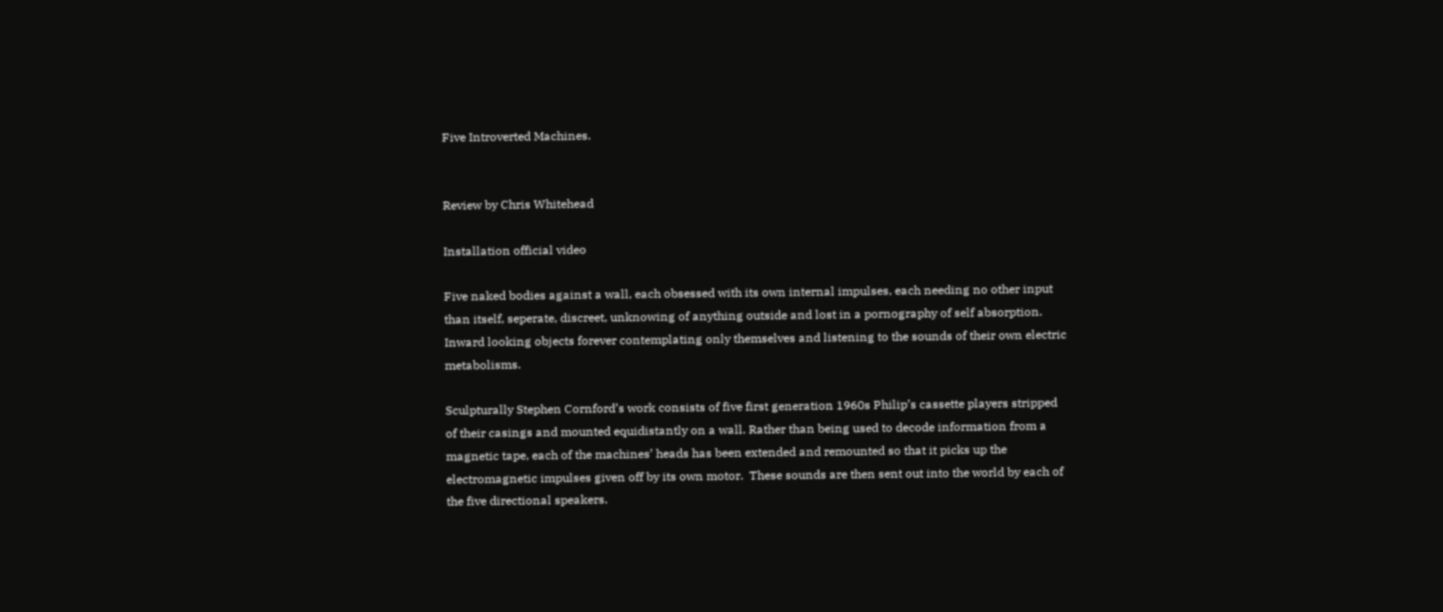Five Introverted Machines.


Review by Chris Whitehead

Installation official video

Five naked bodies against a wall, each obsessed with its own internal impulses, each needing no other input than itself, seperate, discreet, unknowing of anything outside and lost in a pornography of self absorption. Inward looking objects forever contemplating only themselves and listening to the sounds of their own electric metabolisms.

Sculpturally Stephen Cornford’s work consists of five first generation 1960s Philip’s cassette players stripped of their casings and mounted equidistantly on a wall. Rather than being used to decode information from a magnetic tape, each of the machines’ heads has been extended and remounted so that it picks up the electromagnetic impulses given off by its own motor.  These sounds are then sent out into the world by each of the five directional speakers.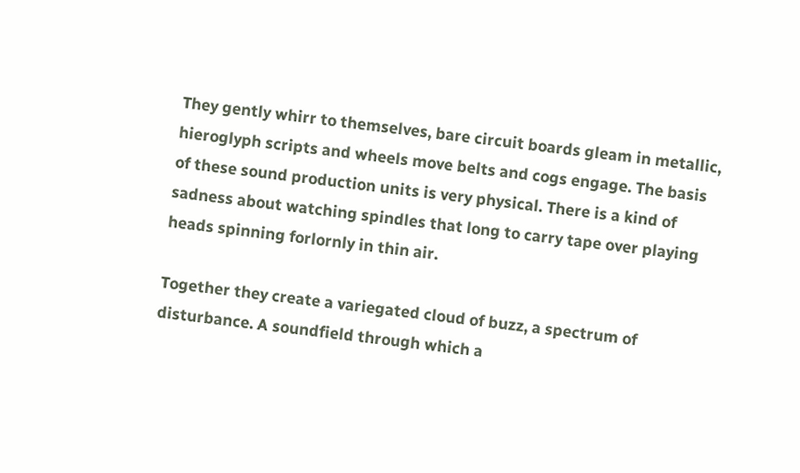They gently whirr to themselves, bare circuit boards gleam in metallic, hieroglyph scripts and wheels move belts and cogs engage. The basis of these sound production units is very physical. There is a kind of sadness about watching spindles that long to carry tape over playing heads spinning forlornly in thin air.

Together they create a variegated cloud of buzz, a spectrum of disturbance. A soundfield through which a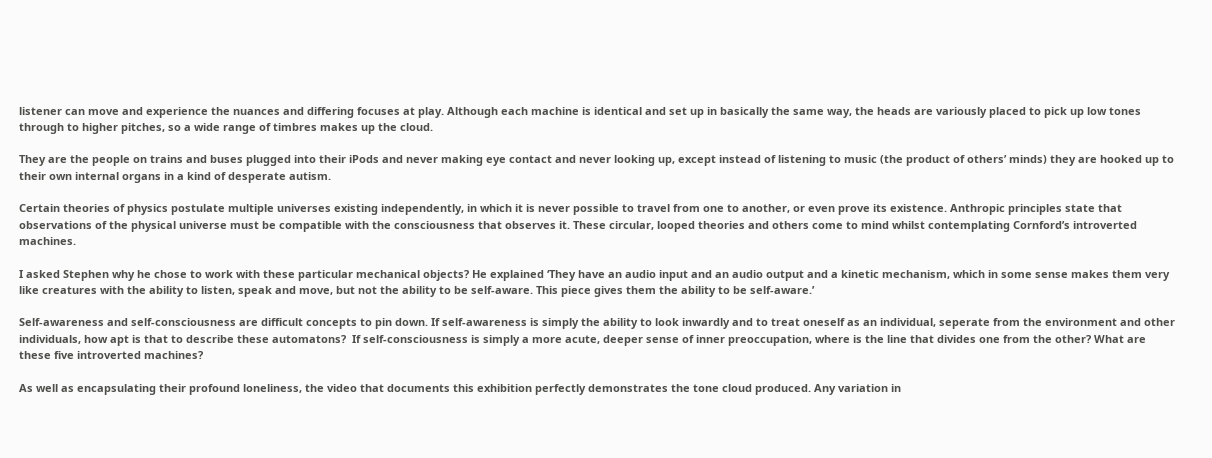listener can move and experience the nuances and differing focuses at play. Although each machine is identical and set up in basically the same way, the heads are variously placed to pick up low tones through to higher pitches, so a wide range of timbres makes up the cloud.

They are the people on trains and buses plugged into their iPods and never making eye contact and never looking up, except instead of listening to music (the product of others’ minds) they are hooked up to their own internal organs in a kind of desperate autism.

Certain theories of physics postulate multiple universes existing independently, in which it is never possible to travel from one to another, or even prove its existence. Anthropic principles state that observations of the physical universe must be compatible with the consciousness that observes it. These circular, looped theories and others come to mind whilst contemplating Cornford’s introverted machines.

I asked Stephen why he chose to work with these particular mechanical objects? He explained ‘They have an audio input and an audio output and a kinetic mechanism, which in some sense makes them very like creatures with the ability to listen, speak and move, but not the ability to be self-aware. This piece gives them the ability to be self-aware.’

Self-awareness and self-consciousness are difficult concepts to pin down. If self-awareness is simply the ability to look inwardly and to treat oneself as an individual, seperate from the environment and other individuals, how apt is that to describe these automatons?  If self-consciousness is simply a more acute, deeper sense of inner preoccupation, where is the line that divides one from the other? What are these five introverted machines?

As well as encapsulating their profound loneliness, the video that documents this exhibition perfectly demonstrates the tone cloud produced. Any variation in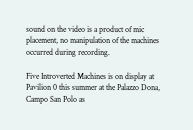sound on the video is a product of mic placement, no manipulation of the machines occurred during recording.

Five Introverted Machines is on display at Pavilion 0 this summer at the Palazzo Dona, Campo San Polo as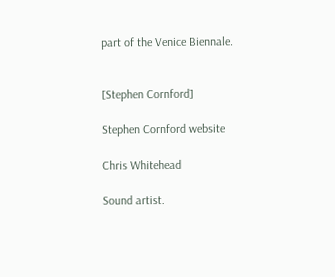part of the Venice Biennale.


[Stephen Cornford]

Stephen Cornford website

Chris Whitehead

Sound artist.